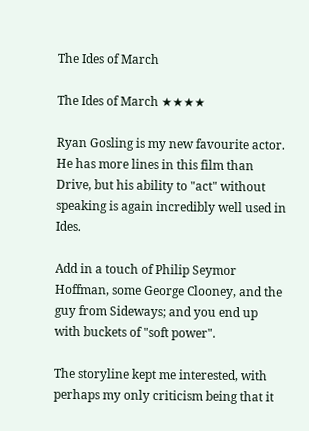The Ides of March

The Ides of March ★★★★

Ryan Gosling is my new favourite actor. He has more lines in this film than Drive, but his ability to "act" without speaking is again incredibly well used in Ides.

Add in a touch of Philip Seymor Hoffman, some George Clooney, and the guy from Sideways; and you end up with buckets of "soft power".

The storyline kept me interested, with perhaps my only criticism being that it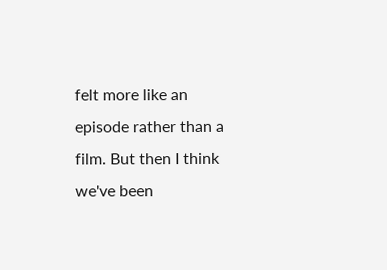felt more like an episode rather than a film. But then I think we've been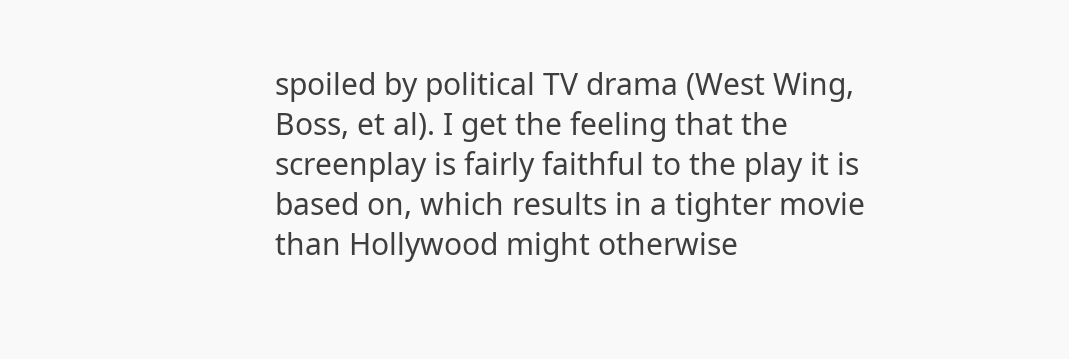spoiled by political TV drama (West Wing, Boss, et al). I get the feeling that the screenplay is fairly faithful to the play it is based on, which results in a tighter movie than Hollywood might otherwise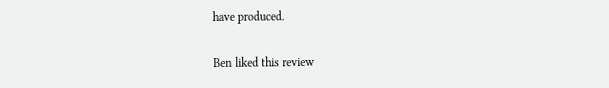have produced.

Ben liked this review